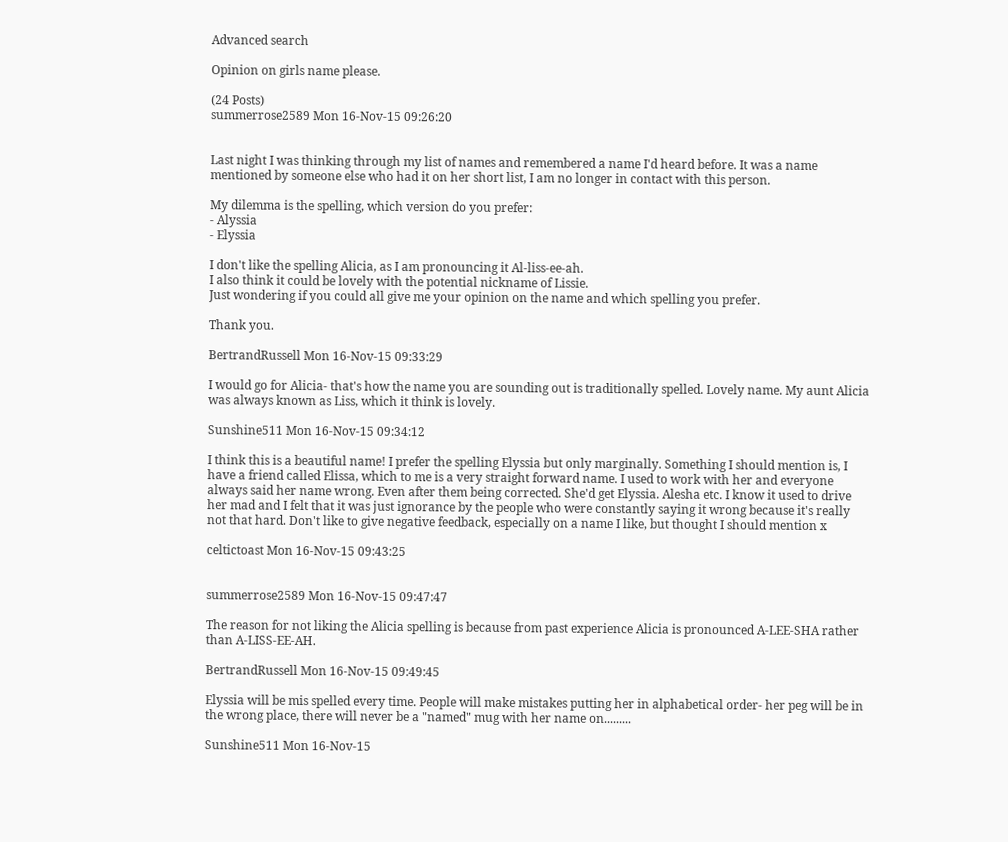Advanced search

Opinion on girls name please.

(24 Posts)
summerrose2589 Mon 16-Nov-15 09:26:20


Last night I was thinking through my list of names and remembered a name I'd heard before. It was a name mentioned by someone else who had it on her short list, I am no longer in contact with this person.

My dilemma is the spelling, which version do you prefer:
- Alyssia
- Elyssia

I don't like the spelling Alicia, as I am pronouncing it Al-liss-ee-ah.
I also think it could be lovely with the potential nickname of Lissie.
Just wondering if you could all give me your opinion on the name and which spelling you prefer.

Thank you.

BertrandRussell Mon 16-Nov-15 09:33:29

I would go for Alicia- that's how the name you are sounding out is traditionally spelled. Lovely name. My aunt Alicia was always known as Liss, which it think is lovely.

Sunshine511 Mon 16-Nov-15 09:34:12

I think this is a beautiful name! I prefer the spelling Elyssia but only marginally. Something I should mention is, I have a friend called Elissa, which to me is a very straight forward name. I used to work with her and everyone always said her name wrong. Even after them being corrected. She'd get Elyssia. Alesha etc. I know it used to drive her mad and I felt that it was just ignorance by the people who were constantly saying it wrong because it's really not that hard. Don't like to give negative feedback, especially on a name I like, but thought I should mention x

celtictoast Mon 16-Nov-15 09:43:25


summerrose2589 Mon 16-Nov-15 09:47:47

The reason for not liking the Alicia spelling is because from past experience Alicia is pronounced A-LEE-SHA rather than A-LISS-EE-AH.

BertrandRussell Mon 16-Nov-15 09:49:45

Elyssia will be mis spelled every time. People will make mistakes putting her in alphabetical order- her peg will be in the wrong place, there will never be a "named" mug with her name on.........

Sunshine511 Mon 16-Nov-15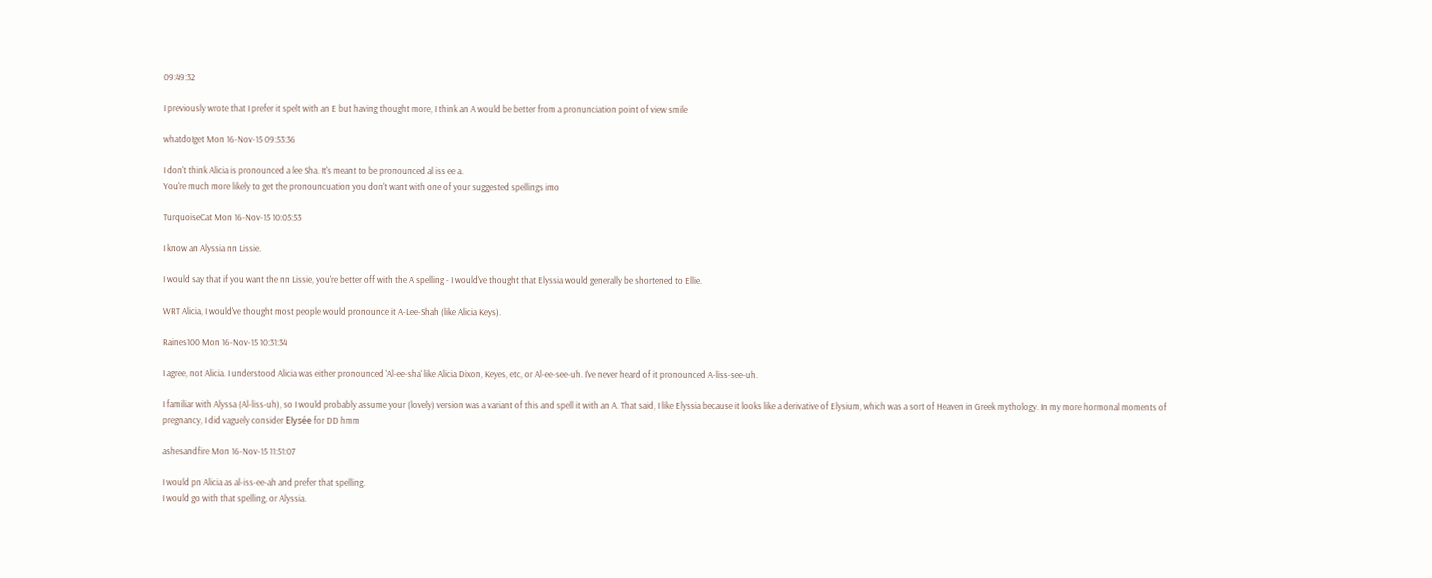09:49:32

I previously wrote that I prefer it spelt with an E but having thought more, I think an A would be better from a pronunciation point of view smile

whatdoIget Mon 16-Nov-15 09:53:36

I don't think Alicia is pronounced a lee Sha. It's meant to be pronounced al iss ee a.
You're much more likely to get the pronouncuation you don't want with one of your suggested spellings imo

TurquoiseCat Mon 16-Nov-15 10:05:53

I know an Alyssia nn Lissie.

I would say that if you want the nn Lissie, you're better off with the A spelling - I would've thought that Elyssia would generally be shortened to Ellie.

WRT Alicia, I would've thought most people would pronounce it A-Lee-Shah (like Alicia Keys).

Raines100 Mon 16-Nov-15 10:31:34

I agree, not Alicia. I understood Alicia was either pronounced 'Al-ee-sha' like Alicia Dixon, Keyes, etc, or Al-ee-see-uh. I've never heard of it pronounced A-liss-see-uh.

I familiar with Alyssa (Al-liss-uh), so I would probably assume your (lovely) version was a variant of this and spell it with an A. That said, I like Elyssia because it looks like a derivative of Elysium, which was a sort of Heaven in Greek mythology. In my more hormonal moments of pregnancy, I did vaguely consider Elysée for DD hmm

ashesandfire Mon 16-Nov-15 11:51:07

I would pn Alicia as al-iss-ee-ah and prefer that spelling.
I would go with that spelling, or Alyssia.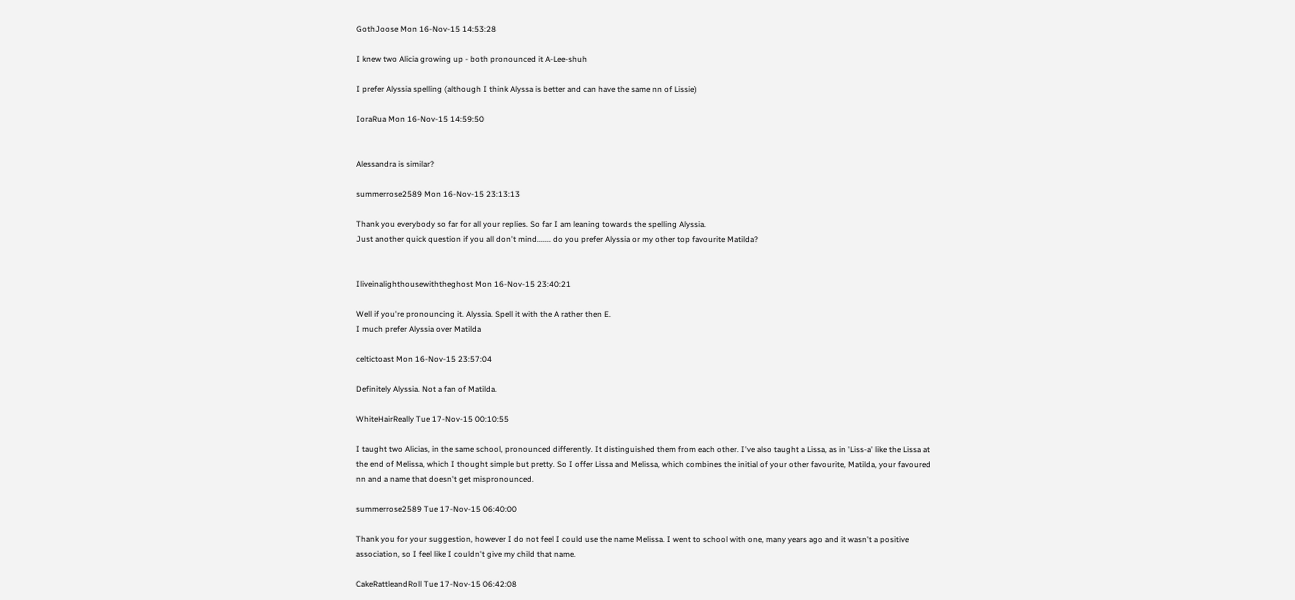GothJoose Mon 16-Nov-15 14:53:28

I knew two Alicia growing up - both pronounced it A-Lee-shuh

I prefer Alyssia spelling (although I think Alyssa is better and can have the same nn of Lissie)

IoraRua Mon 16-Nov-15 14:59:50


Alessandra is similar?

summerrose2589 Mon 16-Nov-15 23:13:13

Thank you everybody so far for all your replies. So far I am leaning towards the spelling Alyssia.
Just another quick question if you all don't mind....... do you prefer Alyssia or my other top favourite Matilda?


Iliveinalighthousewiththeghost Mon 16-Nov-15 23:40:21

Well if you're pronouncing it. Alyssia. Spell it with the A rather then E.
I much prefer Alyssia over Matilda

celtictoast Mon 16-Nov-15 23:57:04

Definitely Alyssia. Not a fan of Matilda.

WhiteHairReally Tue 17-Nov-15 00:10:55

I taught two Alicias, in the same school, pronounced differently. It distinguished them from each other. I've also taught a Lissa, as in 'Liss-a' like the Lissa at the end of Melissa, which I thought simple but pretty. So I offer Lissa and Melissa, which combines the initial of your other favourite, Matilda, your favoured nn and a name that doesn't get mispronounced.

summerrose2589 Tue 17-Nov-15 06:40:00

Thank you for your suggestion, however I do not feel I could use the name Melissa. I went to school with one, many years ago and it wasn't a positive association, so I feel like I couldn't give my child that name.

CakeRattleandRoll Tue 17-Nov-15 06:42:08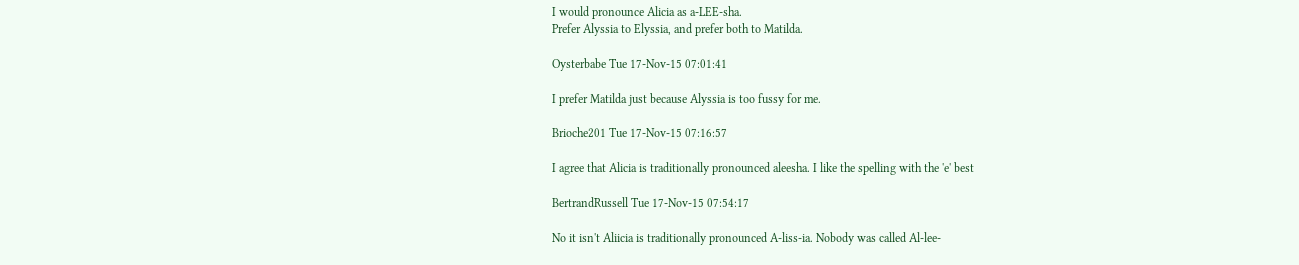I would pronounce Alicia as a-LEE-sha.
Prefer Alyssia to Elyssia, and prefer both to Matilda.

Oysterbabe Tue 17-Nov-15 07:01:41

I prefer Matilda just because Alyssia is too fussy for me.

Brioche201 Tue 17-Nov-15 07:16:57

I agree that Alicia is traditionally pronounced aleesha. I like the spelling with the 'e' best

BertrandRussell Tue 17-Nov-15 07:54:17

No it isn't Aliicia is traditionally pronounced A-liss-ia. Nobody was called Al-lee-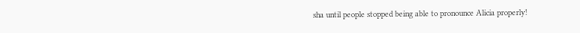sha until people stopped being able to pronounce Alicia properly!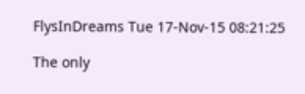FlysInDreams Tue 17-Nov-15 08:21:25

The only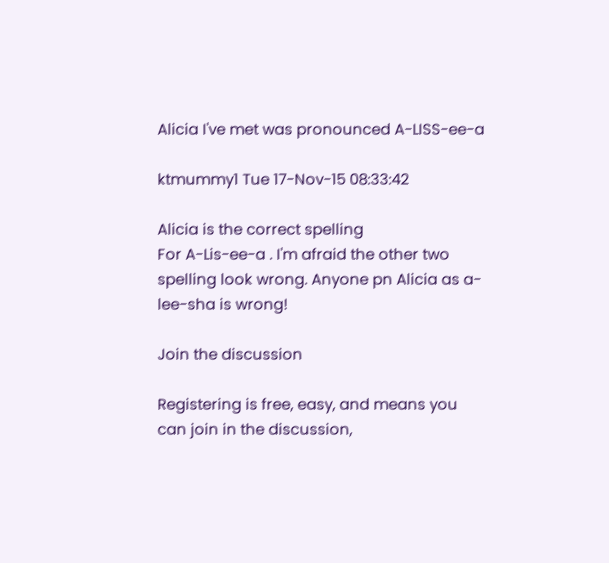Alicia I've met was pronounced A-LISS-ee-a

ktmummy1 Tue 17-Nov-15 08:33:42

Alicia is the correct spelling
For A-Lis-ee-a . I'm afraid the other two spelling look wrong. Anyone pn Alicia as a-lee-sha is wrong!

Join the discussion

Registering is free, easy, and means you can join in the discussion,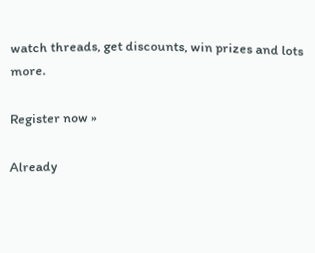watch threads, get discounts, win prizes and lots more.

Register now »

Already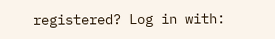registered? Log in with: